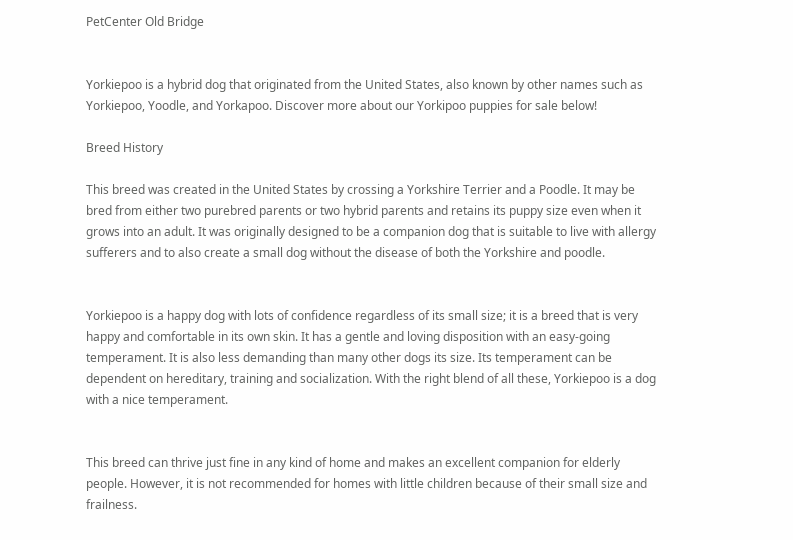PetCenter Old Bridge


Yorkiepoo is a hybrid dog that originated from the United States, also known by other names such as Yorkiepoo, Yoodle, and Yorkapoo. Discover more about our Yorkipoo puppies for sale below!

Breed History

This breed was created in the United States by crossing a Yorkshire Terrier and a Poodle. It may be bred from either two purebred parents or two hybrid parents and retains its puppy size even when it grows into an adult. It was originally designed to be a companion dog that is suitable to live with allergy sufferers and to also create a small dog without the disease of both the Yorkshire and poodle.


Yorkiepoo is a happy dog with lots of confidence regardless of its small size; it is a breed that is very happy and comfortable in its own skin. It has a gentle and loving disposition with an easy-going temperament. It is also less demanding than many other dogs its size. Its temperament can be dependent on hereditary, training and socialization. With the right blend of all these, Yorkiepoo is a dog with a nice temperament.


This breed can thrive just fine in any kind of home and makes an excellent companion for elderly people. However, it is not recommended for homes with little children because of their small size and frailness.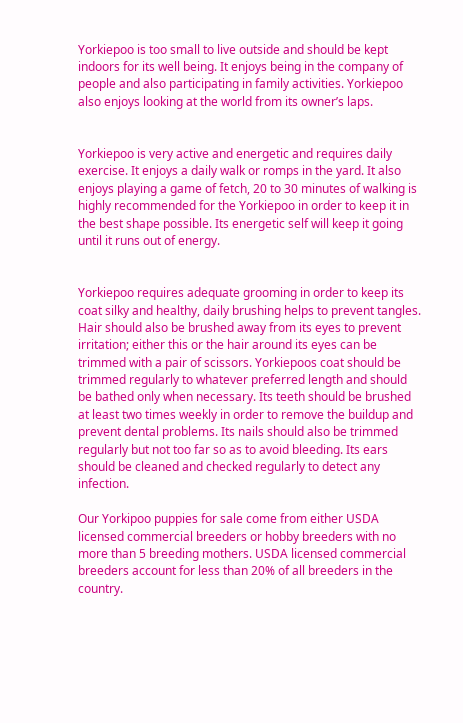Yorkiepoo is too small to live outside and should be kept indoors for its well being. It enjoys being in the company of people and also participating in family activities. Yorkiepoo also enjoys looking at the world from its owner’s laps.


Yorkiepoo is very active and energetic and requires daily exercise. It enjoys a daily walk or romps in the yard. It also enjoys playing a game of fetch, 20 to 30 minutes of walking is highly recommended for the Yorkiepoo in order to keep it in the best shape possible. Its energetic self will keep it going until it runs out of energy.


Yorkiepoo requires adequate grooming in order to keep its coat silky and healthy, daily brushing helps to prevent tangles. Hair should also be brushed away from its eyes to prevent irritation; either this or the hair around its eyes can be trimmed with a pair of scissors. Yorkiepoos coat should be trimmed regularly to whatever preferred length and should be bathed only when necessary. Its teeth should be brushed at least two times weekly in order to remove the buildup and prevent dental problems. Its nails should also be trimmed regularly but not too far so as to avoid bleeding. Its ears should be cleaned and checked regularly to detect any infection.

Our Yorkipoo puppies for sale come from either USDA licensed commercial breeders or hobby breeders with no more than 5 breeding mothers. USDA licensed commercial breeders account for less than 20% of all breeders in the country.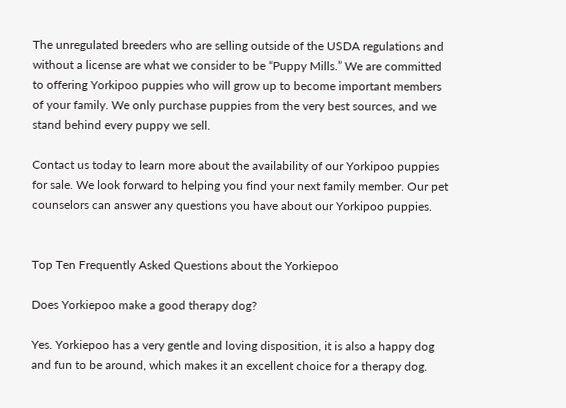The unregulated breeders who are selling outside of the USDA regulations and without a license are what we consider to be “Puppy Mills.” We are committed to offering Yorkipoo puppies who will grow up to become important members of your family. We only purchase puppies from the very best sources, and we stand behind every puppy we sell.

Contact us today to learn more about the availability of our Yorkipoo puppies for sale. We look forward to helping you find your next family member. Our pet counselors can answer any questions you have about our Yorkipoo puppies.


Top Ten Frequently Asked Questions about the Yorkiepoo

Does Yorkiepoo make a good therapy dog?

Yes. Yorkiepoo has a very gentle and loving disposition, it is also a happy dog and fun to be around, which makes it an excellent choice for a therapy dog.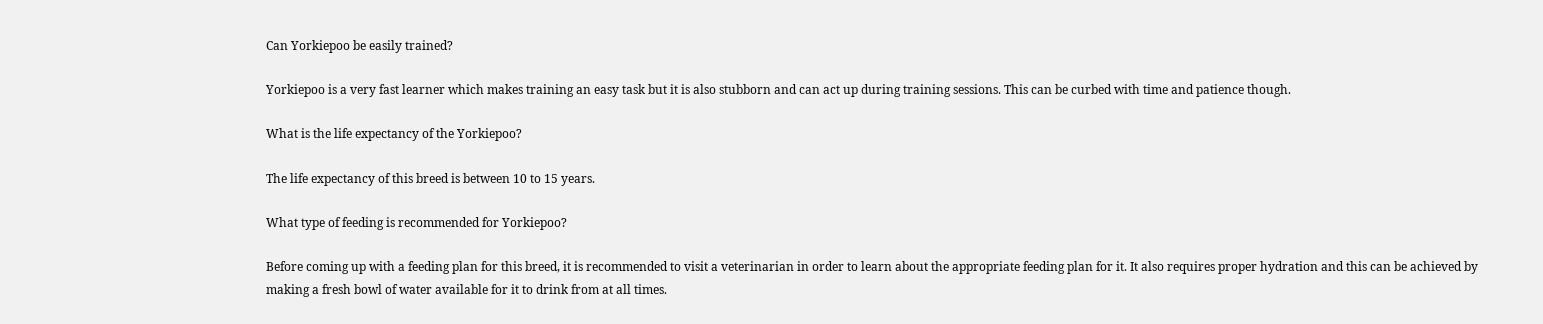Can Yorkiepoo be easily trained?

Yorkiepoo is a very fast learner which makes training an easy task but it is also stubborn and can act up during training sessions. This can be curbed with time and patience though.

What is the life expectancy of the Yorkiepoo?

The life expectancy of this breed is between 10 to 15 years.

What type of feeding is recommended for Yorkiepoo?

Before coming up with a feeding plan for this breed, it is recommended to visit a veterinarian in order to learn about the appropriate feeding plan for it. It also requires proper hydration and this can be achieved by making a fresh bowl of water available for it to drink from at all times.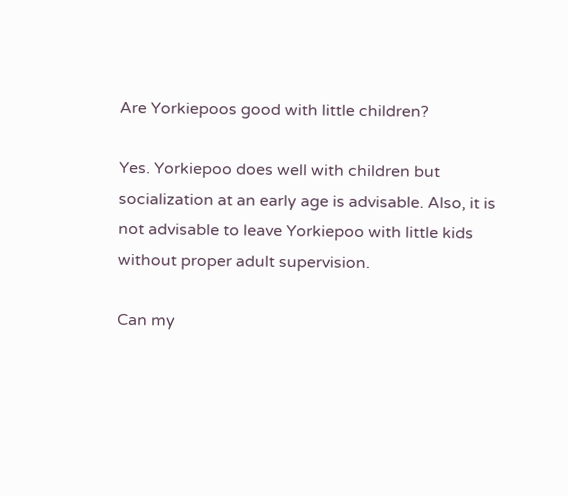Are Yorkiepoos good with little children?

Yes. Yorkiepoo does well with children but socialization at an early age is advisable. Also, it is not advisable to leave Yorkiepoo with little kids without proper adult supervision.

Can my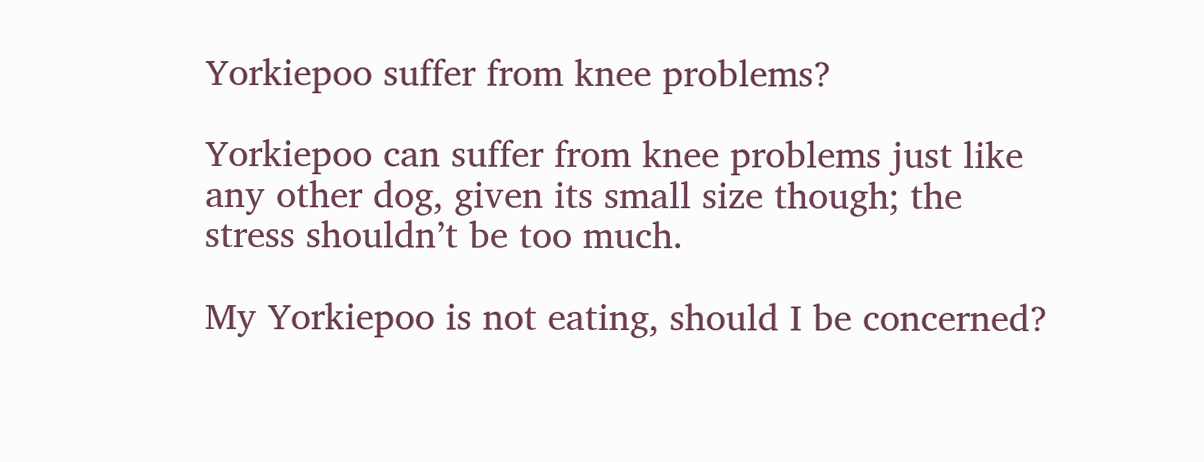Yorkiepoo suffer from knee problems?

Yorkiepoo can suffer from knee problems just like any other dog, given its small size though; the stress shouldn’t be too much.

My Yorkiepoo is not eating, should I be concerned?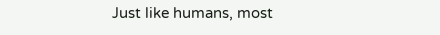Just like humans, most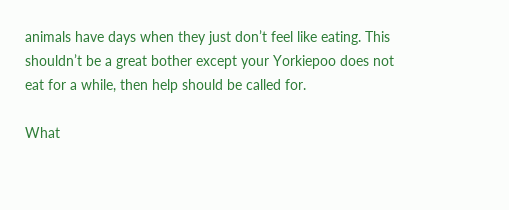animals have days when they just don’t feel like eating. This shouldn’t be a great bother except your Yorkiepoo does not eat for a while, then help should be called for.

What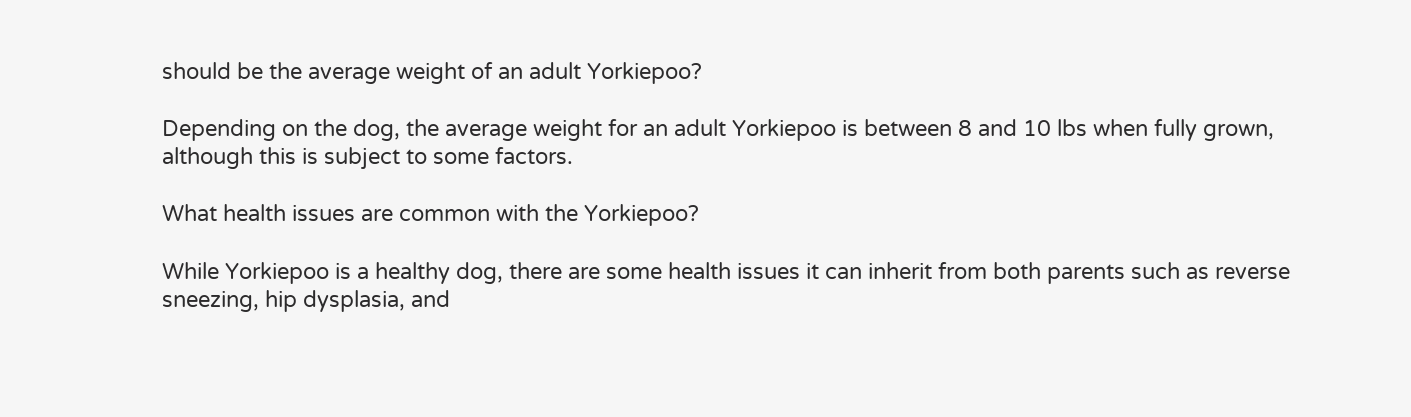should be the average weight of an adult Yorkiepoo?

Depending on the dog, the average weight for an adult Yorkiepoo is between 8 and 10 lbs when fully grown, although this is subject to some factors.

What health issues are common with the Yorkiepoo?

While Yorkiepoo is a healthy dog, there are some health issues it can inherit from both parents such as reverse sneezing, hip dysplasia, and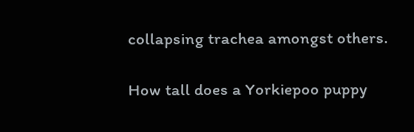collapsing trachea amongst others.

How tall does a Yorkiepoo puppy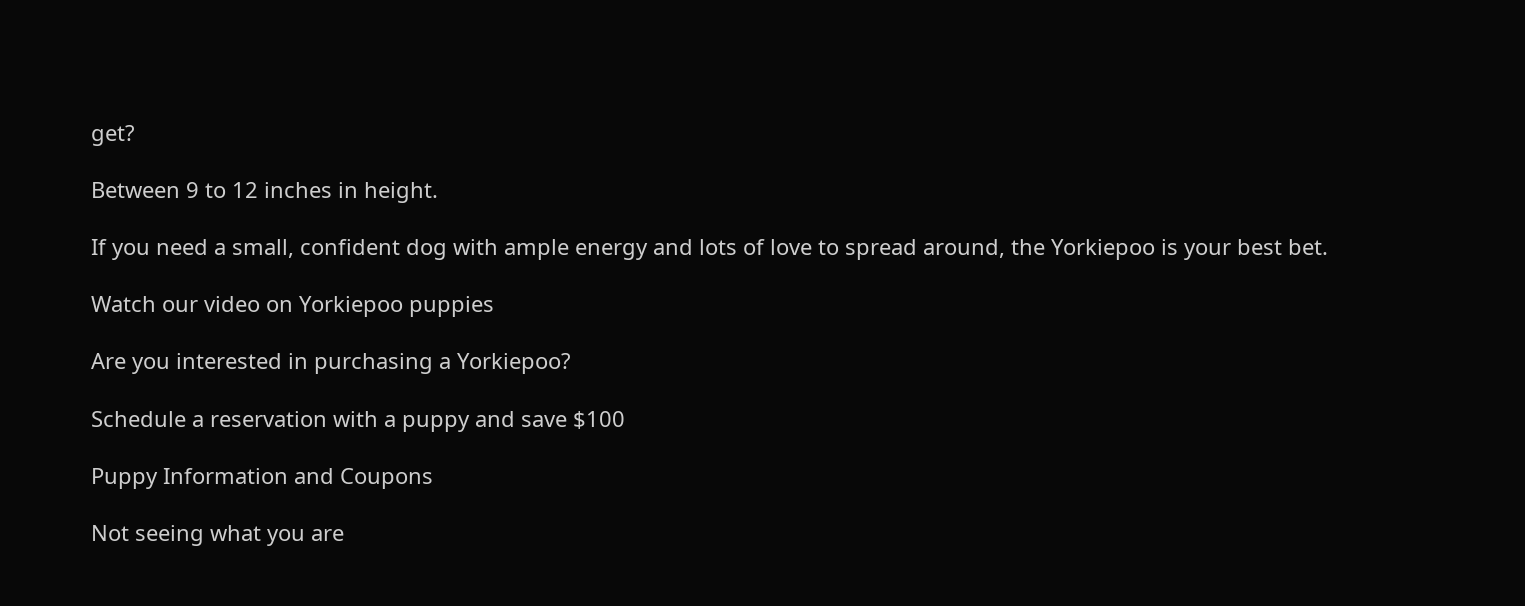get?

Between 9 to 12 inches in height.

If you need a small, confident dog with ample energy and lots of love to spread around, the Yorkiepoo is your best bet.

Watch our video on Yorkiepoo puppies

Are you interested in purchasing a Yorkiepoo?

Schedule a reservation with a puppy and save $100

Puppy Information and Coupons

Not seeing what you are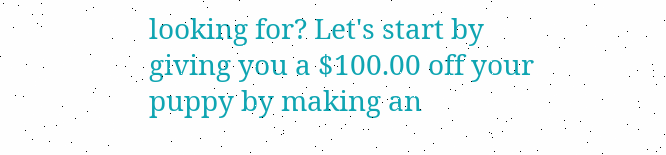looking for? Let's start by giving you a $100.00 off your puppy by making an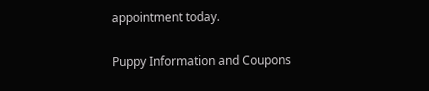appointment today.

Puppy Information and Coupons